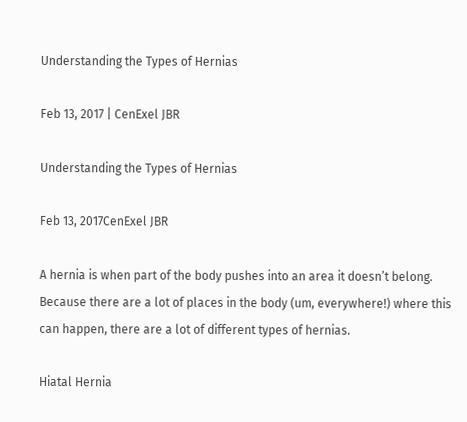Understanding the Types of Hernias

Feb 13, 2017 | CenExel JBR

Understanding the Types of Hernias

Feb 13, 2017CenExel JBR

A hernia is when part of the body pushes into an area it doesn’t belong. Because there are a lot of places in the body (um, everywhere!) where this can happen, there are a lot of different types of hernias.

Hiatal Hernia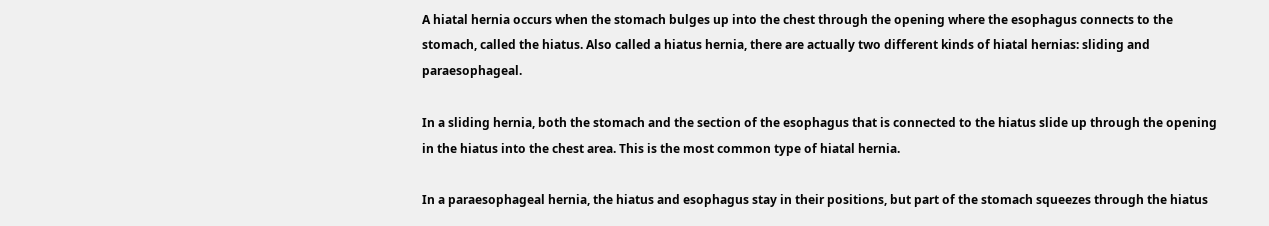A hiatal hernia occurs when the stomach bulges up into the chest through the opening where the esophagus connects to the stomach, called the hiatus. Also called a hiatus hernia, there are actually two different kinds of hiatal hernias: sliding and paraesophageal.

In a sliding hernia, both the stomach and the section of the esophagus that is connected to the hiatus slide up through the opening in the hiatus into the chest area. This is the most common type of hiatal hernia.

In a paraesophageal hernia, the hiatus and esophagus stay in their positions, but part of the stomach squeezes through the hiatus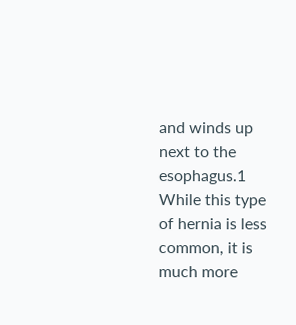and winds up next to the esophagus.1 While this type of hernia is less common, it is much more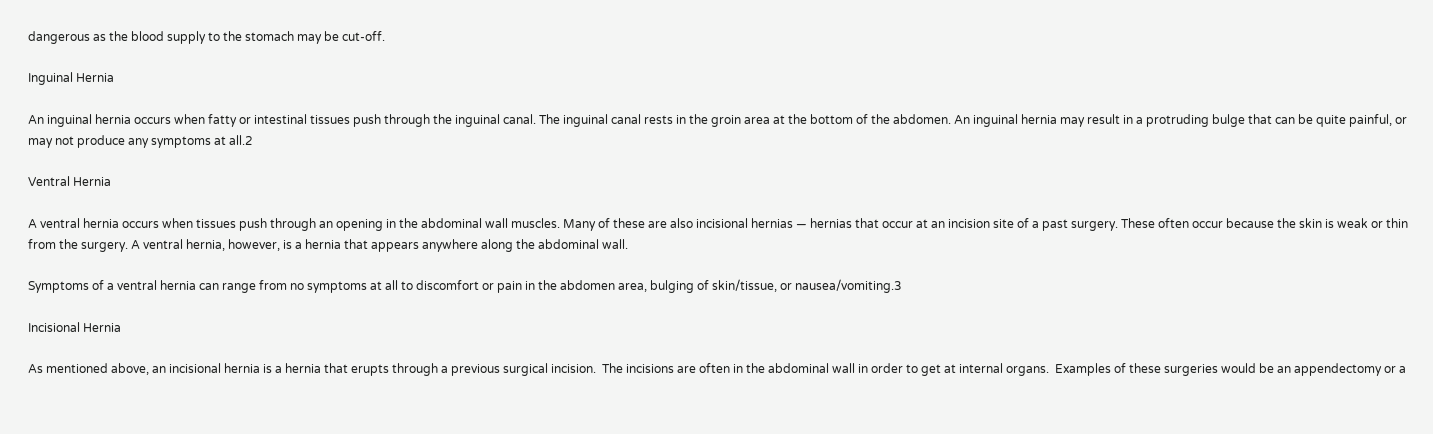dangerous as the blood supply to the stomach may be cut-off.

Inguinal Hernia

An inguinal hernia occurs when fatty or intestinal tissues push through the inguinal canal. The inguinal canal rests in the groin area at the bottom of the abdomen. An inguinal hernia may result in a protruding bulge that can be quite painful, or may not produce any symptoms at all.2

Ventral Hernia

A ventral hernia occurs when tissues push through an opening in the abdominal wall muscles. Many of these are also incisional hernias — hernias that occur at an incision site of a past surgery. These often occur because the skin is weak or thin from the surgery. A ventral hernia, however, is a hernia that appears anywhere along the abdominal wall.

Symptoms of a ventral hernia can range from no symptoms at all to discomfort or pain in the abdomen area, bulging of skin/tissue, or nausea/vomiting.3

Incisional Hernia

As mentioned above, an incisional hernia is a hernia that erupts through a previous surgical incision.  The incisions are often in the abdominal wall in order to get at internal organs.  Examples of these surgeries would be an appendectomy or a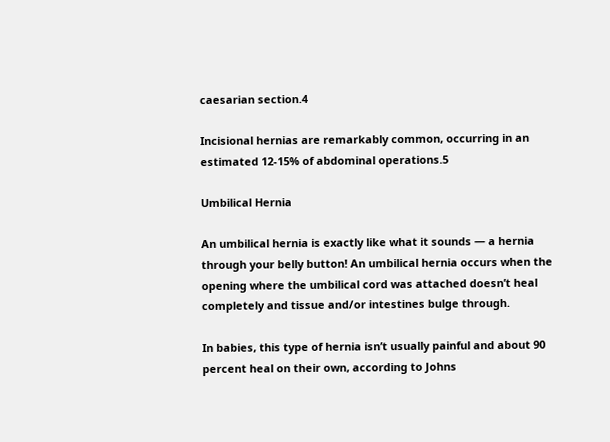caesarian section.4

Incisional hernias are remarkably common, occurring in an estimated 12-15% of abdominal operations.5

Umbilical Hernia

An umbilical hernia is exactly like what it sounds — a hernia through your belly button! An umbilical hernia occurs when the opening where the umbilical cord was attached doesn’t heal completely and tissue and/or intestines bulge through.

In babies, this type of hernia isn’t usually painful and about 90 percent heal on their own, according to Johns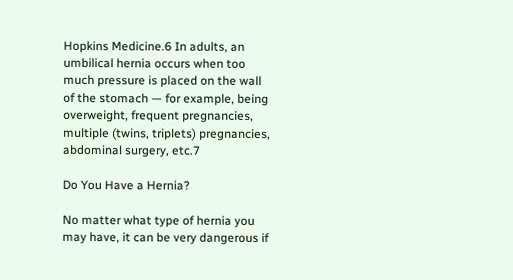Hopkins Medicine.6 In adults, an umbilical hernia occurs when too much pressure is placed on the wall of the stomach — for example, being overweight, frequent pregnancies, multiple (twins, triplets) pregnancies, abdominal surgery, etc.7

Do You Have a Hernia?

No matter what type of hernia you may have, it can be very dangerous if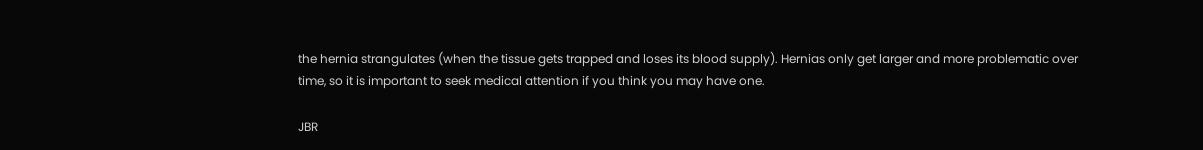the hernia strangulates (when the tissue gets trapped and loses its blood supply). Hernias only get larger and more problematic over time, so it is important to seek medical attention if you think you may have one.

JBR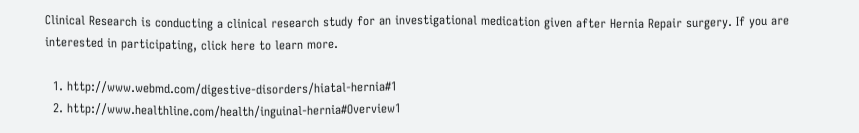Clinical Research is conducting a clinical research study for an investigational medication given after Hernia Repair surgery. If you are interested in participating, click here to learn more.

  1. http://www.webmd.com/digestive-disorders/hiatal-hernia#1
  2. http://www.healthline.com/health/inguinal-hernia#Overview1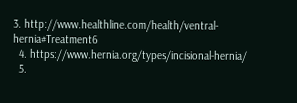3. http://www.healthline.com/health/ventral-hernia#Treatment6
  4. https://www.hernia.org/types/incisional-hernia/
  5.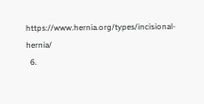https://www.hernia.org/types/incisional-hernia/
  6.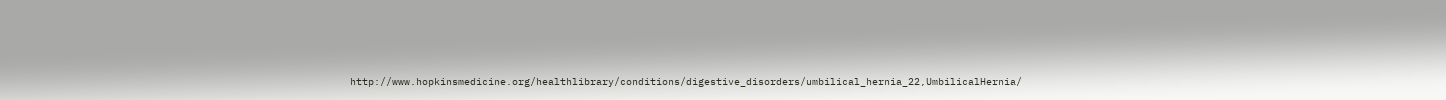http://www.hopkinsmedicine.org/healthlibrary/conditions/digestive_disorders/umbilical_hernia_22,UmbilicalHernia/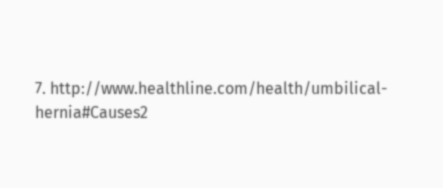7. http://www.healthline.com/health/umbilical-hernia#Causes2